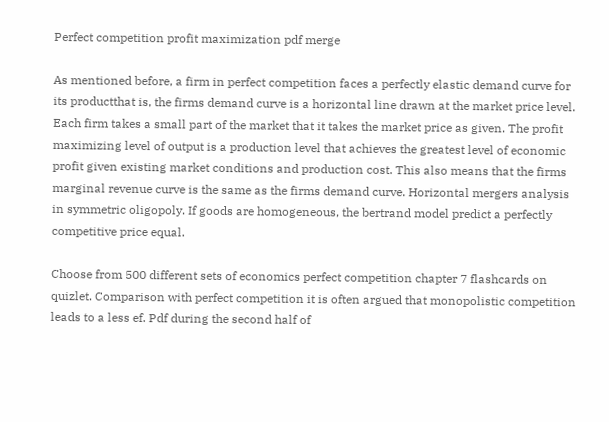Perfect competition profit maximization pdf merge

As mentioned before, a firm in perfect competition faces a perfectly elastic demand curve for its productthat is, the firms demand curve is a horizontal line drawn at the market price level. Each firm takes a small part of the market that it takes the market price as given. The profit maximizing level of output is a production level that achieves the greatest level of economic profit given existing market conditions and production cost. This also means that the firms marginal revenue curve is the same as the firms demand curve. Horizontal mergers analysis in symmetric oligopoly. If goods are homogeneous, the bertrand model predict a perfectly competitive price equal.

Choose from 500 different sets of economics perfect competition chapter 7 flashcards on quizlet. Comparison with perfect competition it is often argued that monopolistic competition leads to a less ef. Pdf during the second half of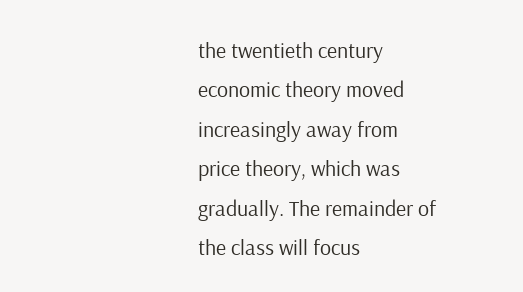the twentieth century economic theory moved increasingly away from price theory, which was gradually. The remainder of the class will focus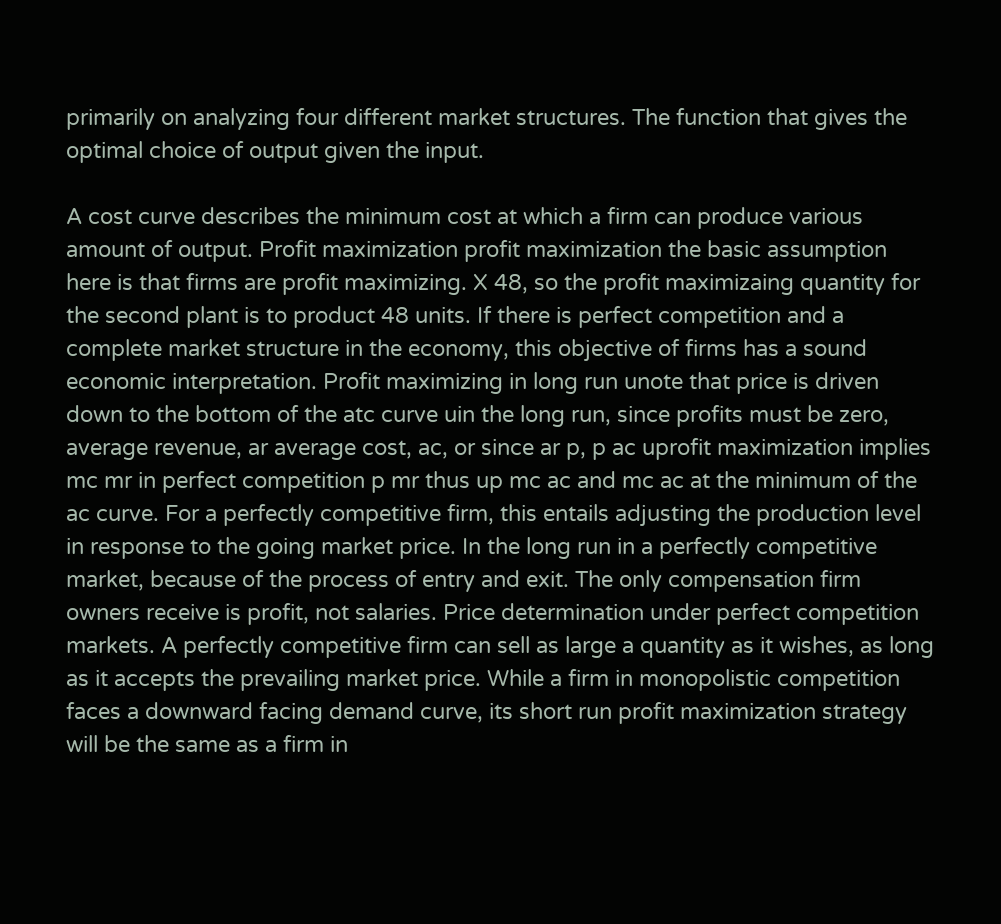primarily on analyzing four different market structures. The function that gives the optimal choice of output given the input.

A cost curve describes the minimum cost at which a firm can produce various amount of output. Profit maximization profit maximization the basic assumption here is that firms are profit maximizing. X 48, so the profit maximizaing quantity for the second plant is to product 48 units. If there is perfect competition and a complete market structure in the economy, this objective of firms has a sound economic interpretation. Profit maximizing in long run unote that price is driven down to the bottom of the atc curve uin the long run, since profits must be zero, average revenue, ar average cost, ac, or since ar p, p ac uprofit maximization implies mc mr in perfect competition p mr thus up mc ac and mc ac at the minimum of the ac curve. For a perfectly competitive firm, this entails adjusting the production level in response to the going market price. In the long run in a perfectly competitive market, because of the process of entry and exit. The only compensation firm owners receive is profit, not salaries. Price determination under perfect competition markets. A perfectly competitive firm can sell as large a quantity as it wishes, as long as it accepts the prevailing market price. While a firm in monopolistic competition faces a downward facing demand curve, its short run profit maximization strategy will be the same as a firm in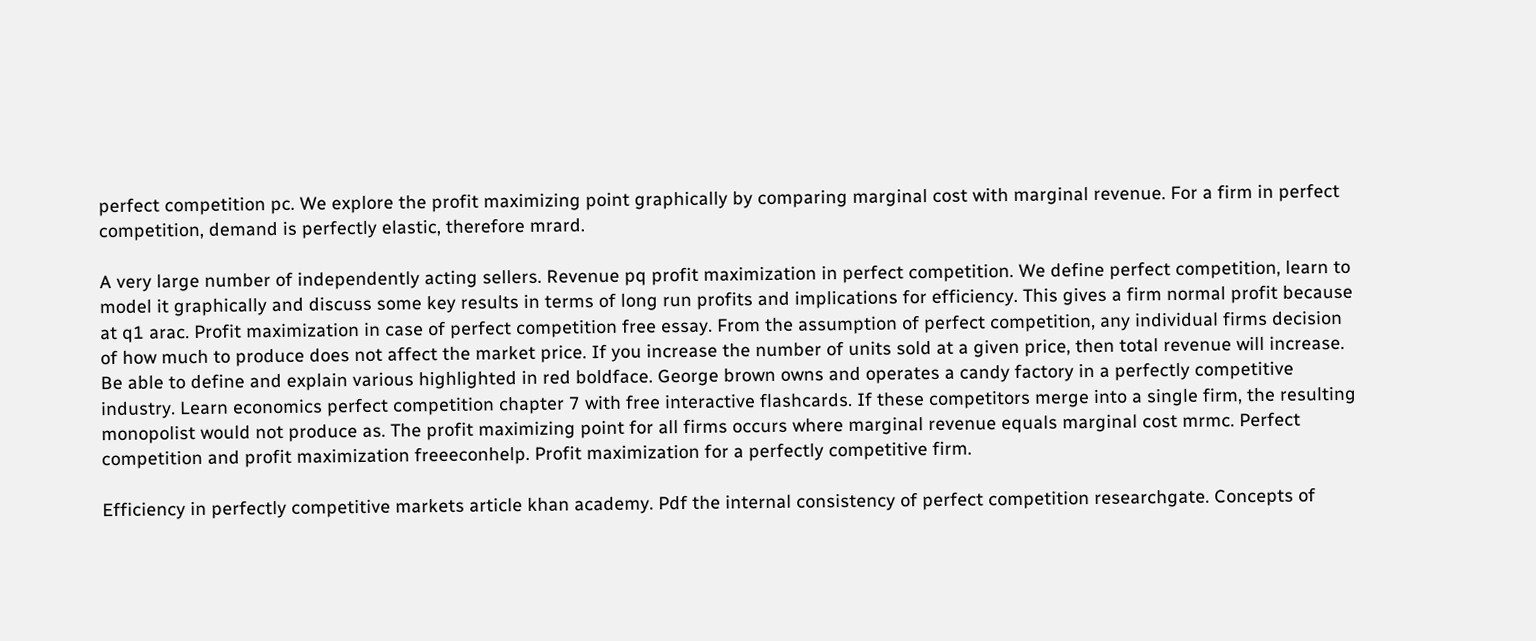perfect competition pc. We explore the profit maximizing point graphically by comparing marginal cost with marginal revenue. For a firm in perfect competition, demand is perfectly elastic, therefore mrard.

A very large number of independently acting sellers. Revenue pq profit maximization in perfect competition. We define perfect competition, learn to model it graphically and discuss some key results in terms of long run profits and implications for efficiency. This gives a firm normal profit because at q1 arac. Profit maximization in case of perfect competition free essay. From the assumption of perfect competition, any individual firms decision of how much to produce does not affect the market price. If you increase the number of units sold at a given price, then total revenue will increase. Be able to define and explain various highlighted in red boldface. George brown owns and operates a candy factory in a perfectly competitive industry. Learn economics perfect competition chapter 7 with free interactive flashcards. If these competitors merge into a single firm, the resulting monopolist would not produce as. The profit maximizing point for all firms occurs where marginal revenue equals marginal cost mrmc. Perfect competition and profit maximization freeeconhelp. Profit maximization for a perfectly competitive firm.

Efficiency in perfectly competitive markets article khan academy. Pdf the internal consistency of perfect competition researchgate. Concepts of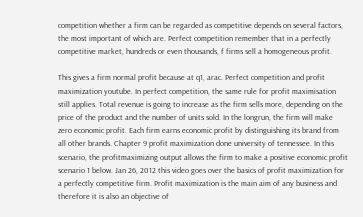competition whether a firm can be regarded as competitive depends on several factors, the most important of which are. Perfect competition remember that in a perfectly competitive market, hundreds or even thousands, f firms sell a homogeneous profit.

This gives a firm normal profit because at q1, arac. Perfect competition and profit maximization youtube. In perfect competition, the same rule for profit maximisation still applies. Total revenue is going to increase as the firm sells more, depending on the price of the product and the number of units sold. In the longrun, the firm will make zero economic profit. Each firm earns economic profit by distinguishing its brand from all other brands. Chapter 9 profit maximization done university of tennessee. In this scenario, the profitmaximizing output allows the firm to make a positive economic profit scenario 1 below. Jan 26, 2012 this video goes over the basics of profit maximization for a perfectly competitive firm. Profit maximization is the main aim of any business and therefore it is also an objective of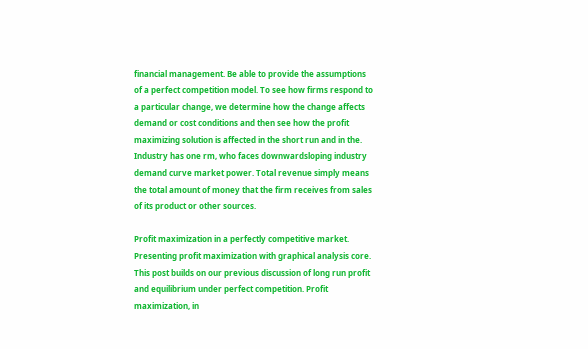financial management. Be able to provide the assumptions of a perfect competition model. To see how firms respond to a particular change, we determine how the change affects demand or cost conditions and then see how the profit maximizing solution is affected in the short run and in the. Industry has one rm, who faces downwardsloping industry demand curve market power. Total revenue simply means the total amount of money that the firm receives from sales of its product or other sources.

Profit maximization in a perfectly competitive market. Presenting profit maximization with graphical analysis core. This post builds on our previous discussion of long run profit and equilibrium under perfect competition. Profit maximization, in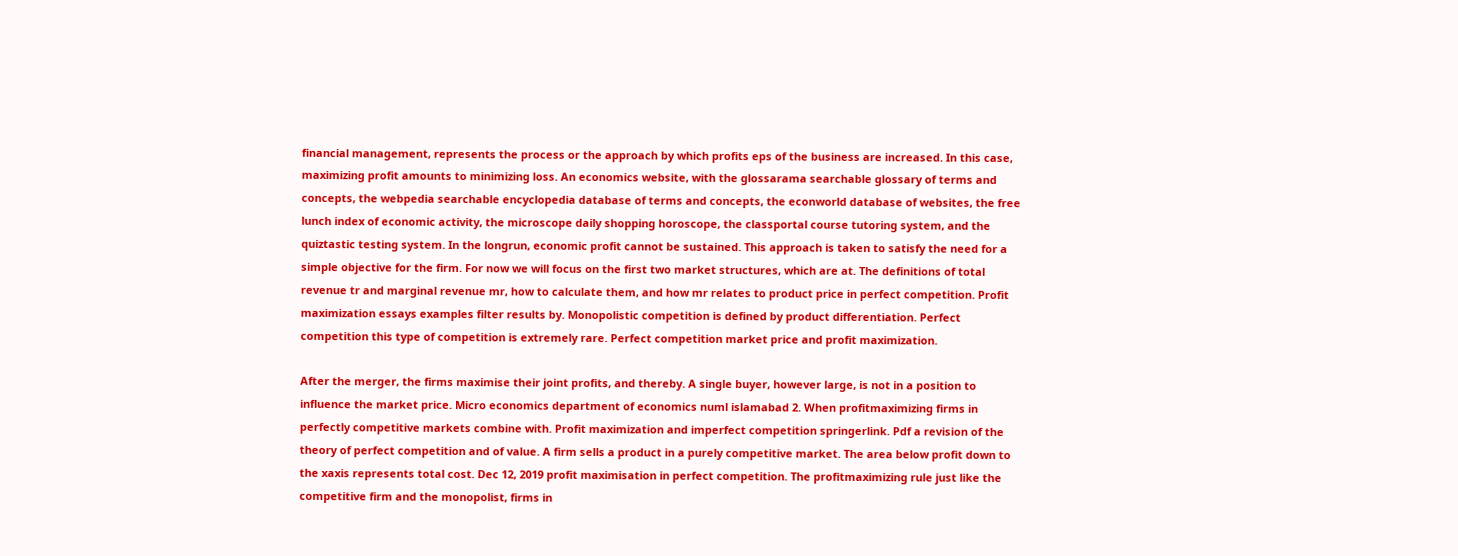financial management, represents the process or the approach by which profits eps of the business are increased. In this case, maximizing profit amounts to minimizing loss. An economics website, with the glossarama searchable glossary of terms and concepts, the webpedia searchable encyclopedia database of terms and concepts, the econworld database of websites, the free lunch index of economic activity, the microscope daily shopping horoscope, the classportal course tutoring system, and the quiztastic testing system. In the longrun, economic profit cannot be sustained. This approach is taken to satisfy the need for a simple objective for the firm. For now we will focus on the first two market structures, which are at. The definitions of total revenue tr and marginal revenue mr, how to calculate them, and how mr relates to product price in perfect competition. Profit maximization essays examples filter results by. Monopolistic competition is defined by product differentiation. Perfect competition this type of competition is extremely rare. Perfect competition market price and profit maximization.

After the merger, the firms maximise their joint profits, and thereby. A single buyer, however large, is not in a position to influence the market price. Micro economics department of economics numl islamabad 2. When profitmaximizing firms in perfectly competitive markets combine with. Profit maximization and imperfect competition springerlink. Pdf a revision of the theory of perfect competition and of value. A firm sells a product in a purely competitive market. The area below profit down to the xaxis represents total cost. Dec 12, 2019 profit maximisation in perfect competition. The profitmaximizing rule just like the competitive firm and the monopolist, firms in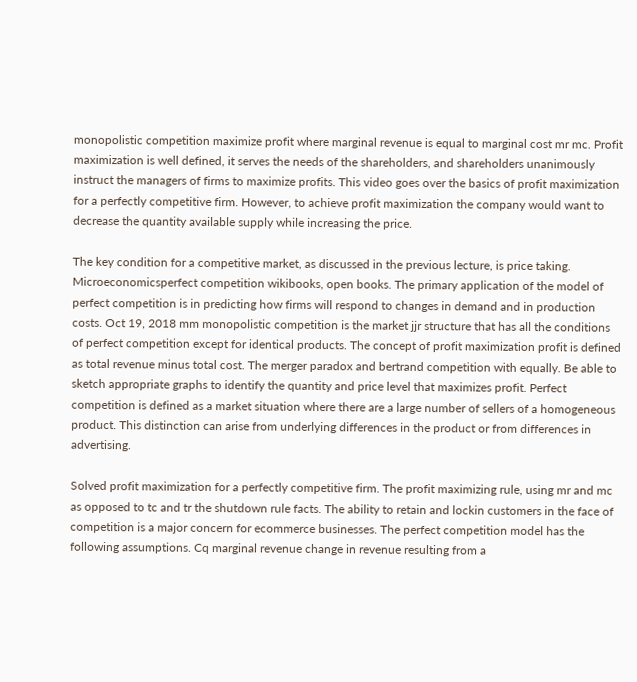monopolistic competition maximize profit where marginal revenue is equal to marginal cost mr mc. Profit maximization is well defined, it serves the needs of the shareholders, and shareholders unanimously instruct the managers of firms to maximize profits. This video goes over the basics of profit maximization for a perfectly competitive firm. However, to achieve profit maximization the company would want to decrease the quantity available supply while increasing the price.

The key condition for a competitive market, as discussed in the previous lecture, is price taking. Microeconomicsperfect competition wikibooks, open books. The primary application of the model of perfect competition is in predicting how firms will respond to changes in demand and in production costs. Oct 19, 2018 mm monopolistic competition is the market jjr structure that has all the conditions of perfect competition except for identical products. The concept of profit maximization profit is defined as total revenue minus total cost. The merger paradox and bertrand competition with equally. Be able to sketch appropriate graphs to identify the quantity and price level that maximizes profit. Perfect competition is defined as a market situation where there are a large number of sellers of a homogeneous product. This distinction can arise from underlying differences in the product or from differences in advertising.

Solved profit maximization for a perfectly competitive firm. The profit maximizing rule, using mr and mc as opposed to tc and tr the shutdown rule facts. The ability to retain and lockin customers in the face of competition is a major concern for ecommerce businesses. The perfect competition model has the following assumptions. Cq marginal revenue change in revenue resulting from a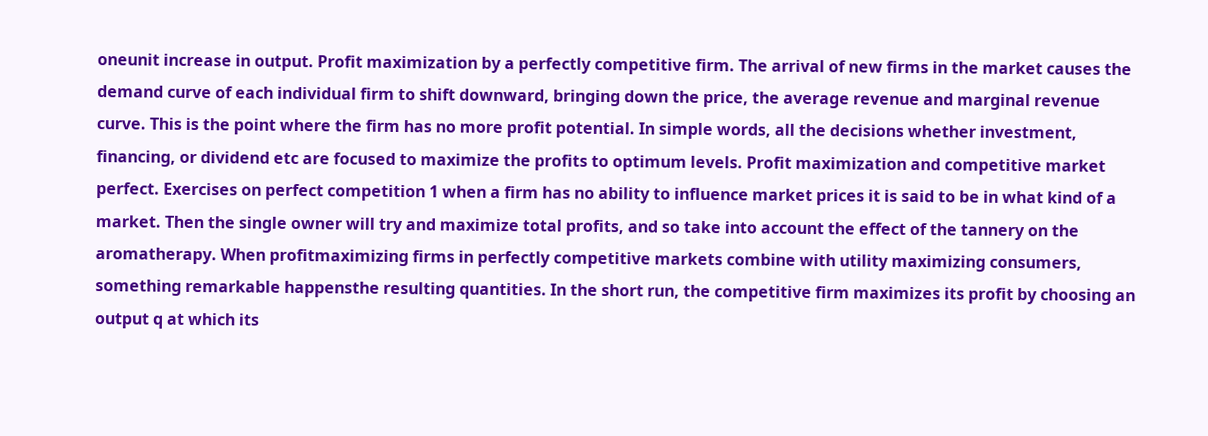oneunit increase in output. Profit maximization by a perfectly competitive firm. The arrival of new firms in the market causes the demand curve of each individual firm to shift downward, bringing down the price, the average revenue and marginal revenue curve. This is the point where the firm has no more profit potential. In simple words, all the decisions whether investment, financing, or dividend etc are focused to maximize the profits to optimum levels. Profit maximization and competitive market perfect. Exercises on perfect competition 1 when a firm has no ability to influence market prices it is said to be in what kind of a market. Then the single owner will try and maximize total profits, and so take into account the effect of the tannery on the aromatherapy. When profitmaximizing firms in perfectly competitive markets combine with utility maximizing consumers, something remarkable happensthe resulting quantities. In the short run, the competitive firm maximizes its profit by choosing an output q at which its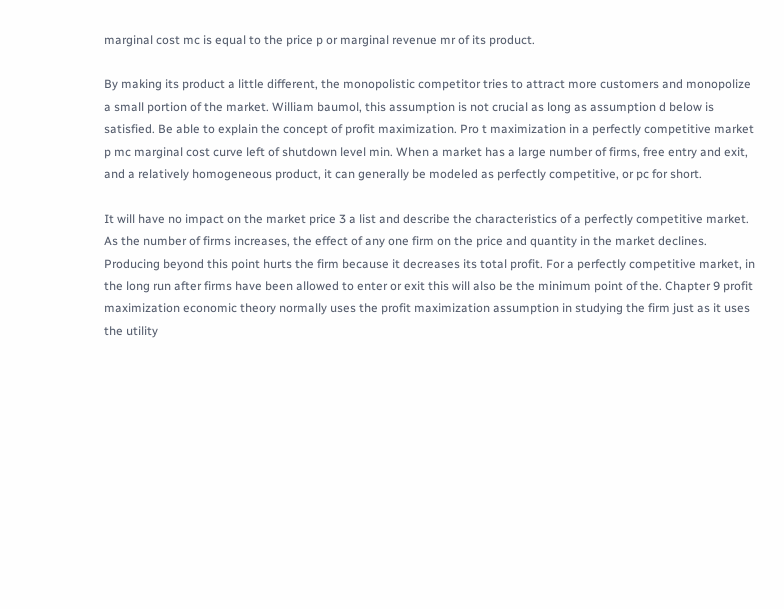marginal cost mc is equal to the price p or marginal revenue mr of its product.

By making its product a little different, the monopolistic competitor tries to attract more customers and monopolize a small portion of the market. William baumol, this assumption is not crucial as long as assumption d below is satisfied. Be able to explain the concept of profit maximization. Pro t maximization in a perfectly competitive market p mc marginal cost curve left of shutdown level min. When a market has a large number of firms, free entry and exit, and a relatively homogeneous product, it can generally be modeled as perfectly competitive, or pc for short.

It will have no impact on the market price 3 a list and describe the characteristics of a perfectly competitive market. As the number of firms increases, the effect of any one firm on the price and quantity in the market declines. Producing beyond this point hurts the firm because it decreases its total profit. For a perfectly competitive market, in the long run after firms have been allowed to enter or exit this will also be the minimum point of the. Chapter 9 profit maximization economic theory normally uses the profit maximization assumption in studying the firm just as it uses the utility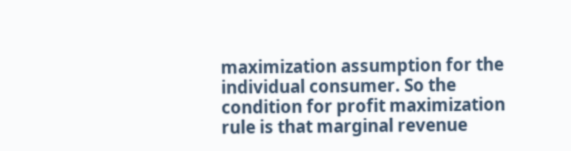maximization assumption for the individual consumer. So the condition for profit maximization rule is that marginal revenue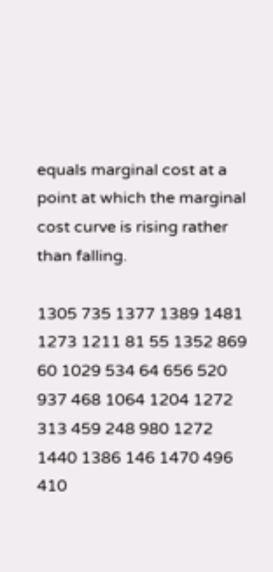equals marginal cost at a point at which the marginal cost curve is rising rather than falling.

1305 735 1377 1389 1481 1273 1211 81 55 1352 869 60 1029 534 64 656 520 937 468 1064 1204 1272 313 459 248 980 1272 1440 1386 146 1470 496 410